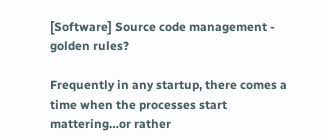[Software] Source code management - golden rules?

Frequently in any startup, there comes a time when the processes start mattering…or rather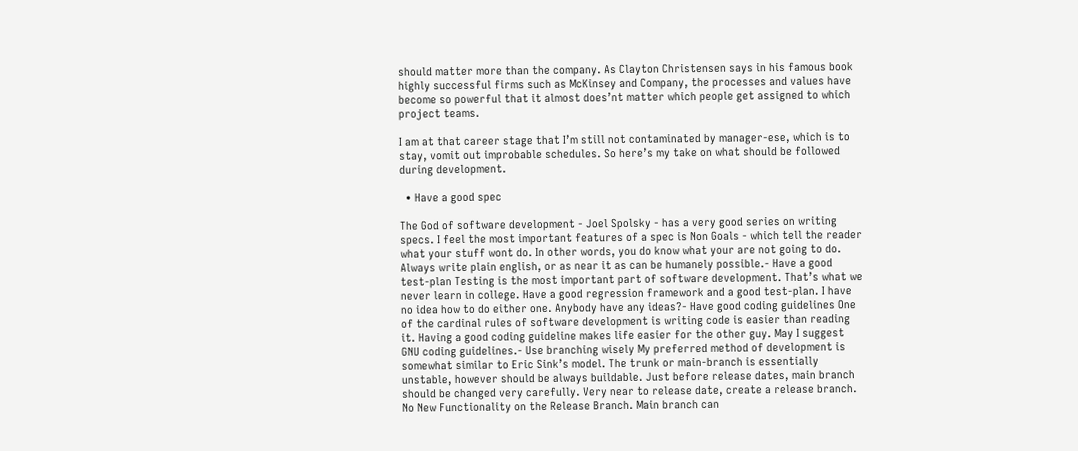should matter more than the company. As Clayton Christensen says in his famous book highly successful firms such as McKinsey and Company, the processes and values have become so powerful that it almost does’nt matter which people get assigned to which project teams.

I am at that career stage that I’m still not contaminated by manager-ese, which is to stay, vomit out improbable schedules. So here’s my take on what should be followed during development.

  • Have a good spec

The God of software development - Joel Spolsky - has a very good series on writing specs. I feel the most important features of a spec is Non Goals - which tell the reader what your stuff wont do. In other words, you do know what your are not going to do. Always write plain english, or as near it as can be humanely possible.- Have a good test-plan Testing is the most important part of software development. That’s what we never learn in college. Have a good regression framework and a good test-plan. I have no idea how to do either one. Anybody have any ideas?- Have good coding guidelines One of the cardinal rules of software development is writing code is easier than reading it. Having a good coding guideline makes life easier for the other guy. May I suggest GNU coding guidelines.- Use branching wisely My preferred method of development is somewhat similar to Eric Sink’s model. The trunk or main-branch is essentially unstable, however should be always buildable. Just before release dates, main branch should be changed very carefully. Very near to release date, create a release branch. No New Functionality on the Release Branch. Main branch can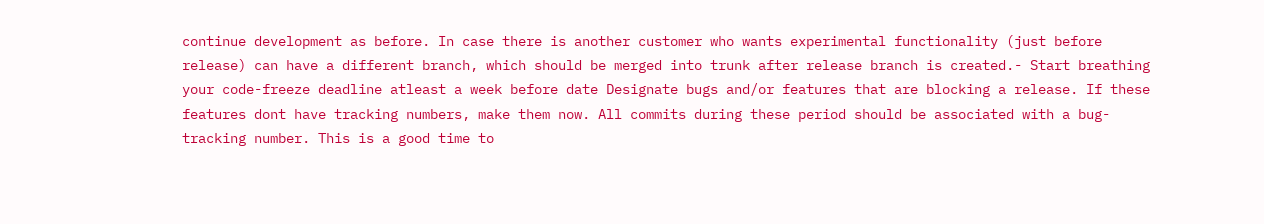continue development as before. In case there is another customer who wants experimental functionality (just before release) can have a different branch, which should be merged into trunk after release branch is created.- Start breathing your code-freeze deadline atleast a week before date Designate bugs and/or features that are blocking a release. If these features dont have tracking numbers, make them now. All commits during these period should be associated with a bug-tracking number. This is a good time to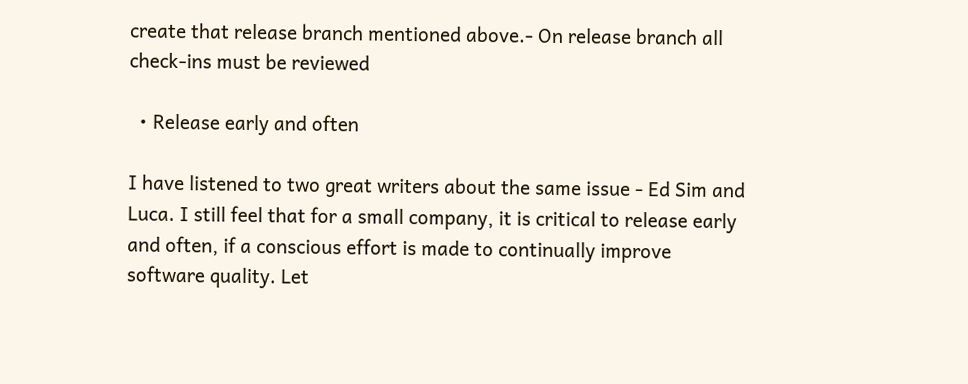create that release branch mentioned above.- On release branch all check-ins must be reviewed

  • Release early and often

I have listened to two great writers about the same issue - Ed Sim and Luca. I still feel that for a small company, it is critical to release early and often, if a conscious effort is made to continually improve software quality. Let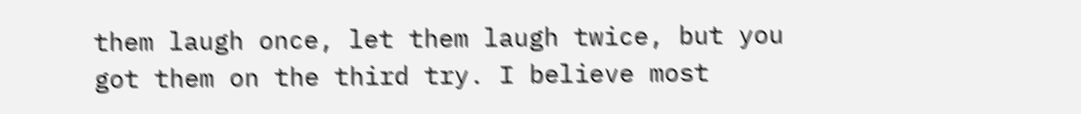them laugh once, let them laugh twice, but you got them on the third try. I believe most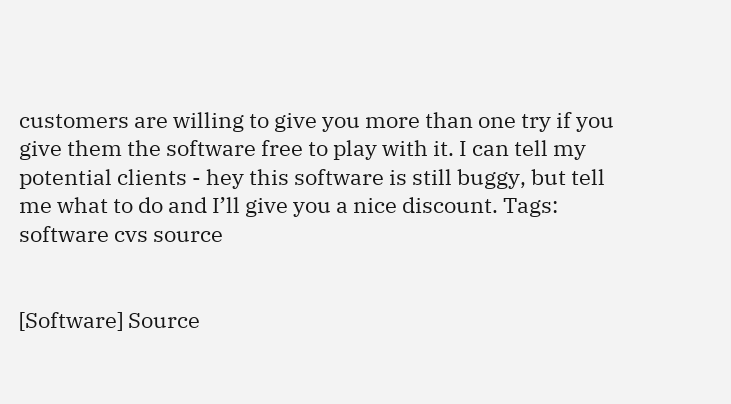customers are willing to give you more than one try if you give them the software free to play with it. I can tell my potential clients - hey this software is still buggy, but tell me what to do and I’ll give you a nice discount. Tags: software cvs source


[Software] Source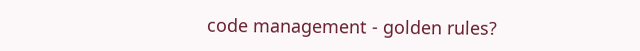code management - golden rules?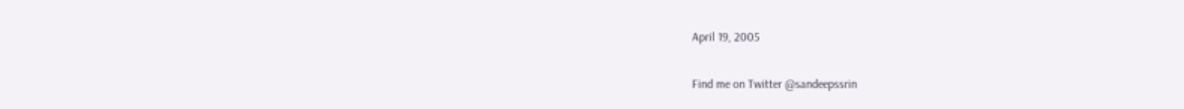April 19, 2005

Find me on Twitter @sandeepssrin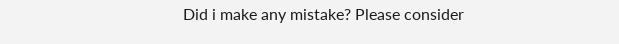Did i make any mistake? Please consider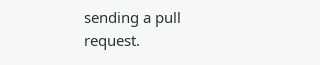sending a pull request.